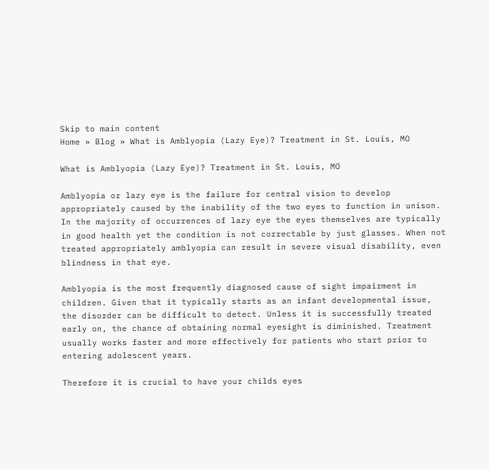Skip to main content
Home » Blog » What is Amblyopia (Lazy Eye)? Treatment in St. Louis, MO

What is Amblyopia (Lazy Eye)? Treatment in St. Louis, MO

Amblyopia or lazy eye is the failure for central vision to develop appropriately caused by the inability of the two eyes to function in unison. In the majority of occurrences of lazy eye the eyes themselves are typically in good health yet the condition is not correctable by just glasses. When not treated appropriately amblyopia can result in severe visual disability, even blindness in that eye.

Amblyopia is the most frequently diagnosed cause of sight impairment in children. Given that it typically starts as an infant developmental issue, the disorder can be difficult to detect. Unless it is successfully treated early on, the chance of obtaining normal eyesight is diminished. Treatment usually works faster and more effectively for patients who start prior to entering adolescent years.

Therefore it is crucial to have your childs eyes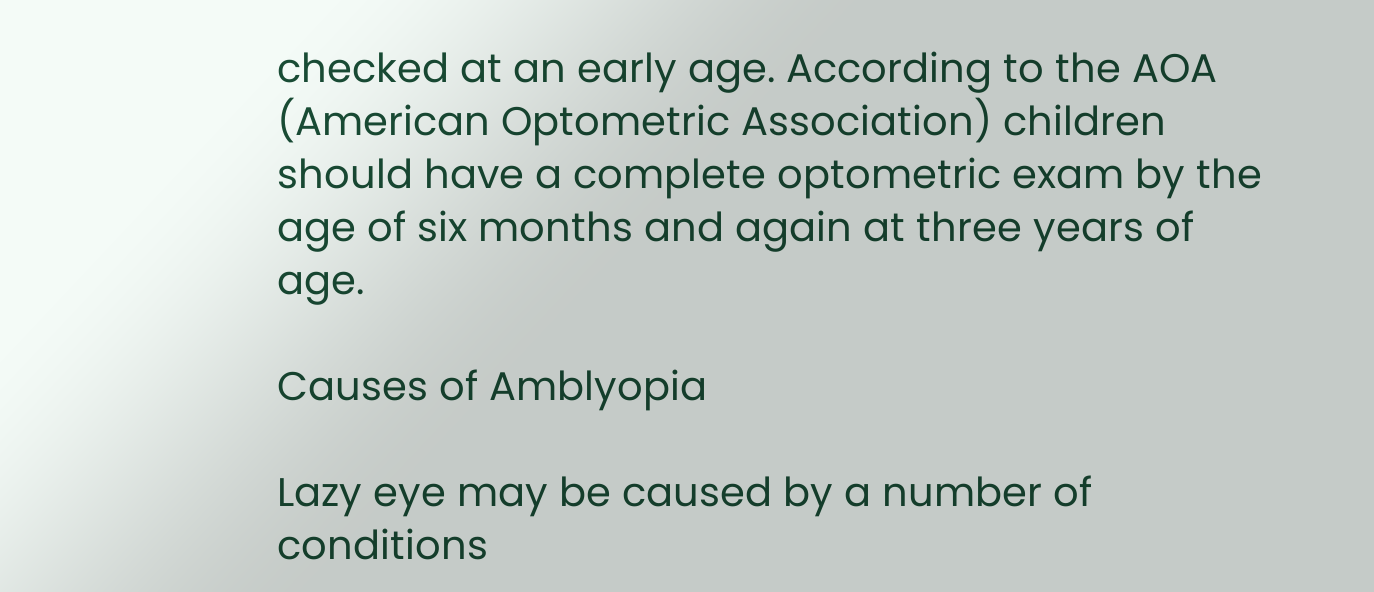checked at an early age. According to the AOA (American Optometric Association) children should have a complete optometric exam by the age of six months and again at three years of age.

Causes of Amblyopia

Lazy eye may be caused by a number of conditions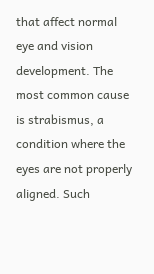that affect normal eye and vision development. The most common cause is strabismus, a condition where the eyes are not properly aligned. Such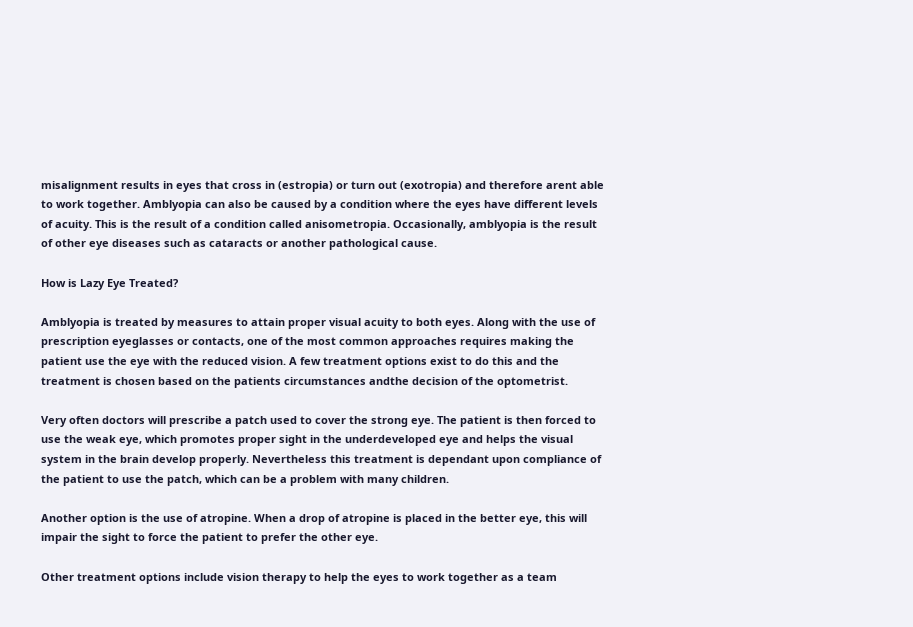misalignment results in eyes that cross in (estropia) or turn out (exotropia) and therefore arent able to work together. Amblyopia can also be caused by a condition where the eyes have different levels of acuity. This is the result of a condition called anisometropia. Occasionally, amblyopia is the result of other eye diseases such as cataracts or another pathological cause.

How is Lazy Eye Treated?

Amblyopia is treated by measures to attain proper visual acuity to both eyes. Along with the use of prescription eyeglasses or contacts, one of the most common approaches requires making the patient use the eye with the reduced vision. A few treatment options exist to do this and the treatment is chosen based on the patients circumstances andthe decision of the optometrist.

Very often doctors will prescribe a patch used to cover the strong eye. The patient is then forced to use the weak eye, which promotes proper sight in the underdeveloped eye and helps the visual system in the brain develop properly. Nevertheless this treatment is dependant upon compliance of the patient to use the patch, which can be a problem with many children.

Another option is the use of atropine. When a drop of atropine is placed in the better eye, this will impair the sight to force the patient to prefer the other eye.

Other treatment options include vision therapy to help the eyes to work together as a team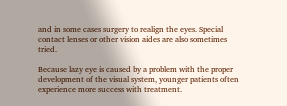and in some cases surgery to realign the eyes. Special contact lenses or other vision aides are also sometimes tried.

Because lazy eye is caused by a problem with the proper development of the visual system, younger patients often experience more success with treatment.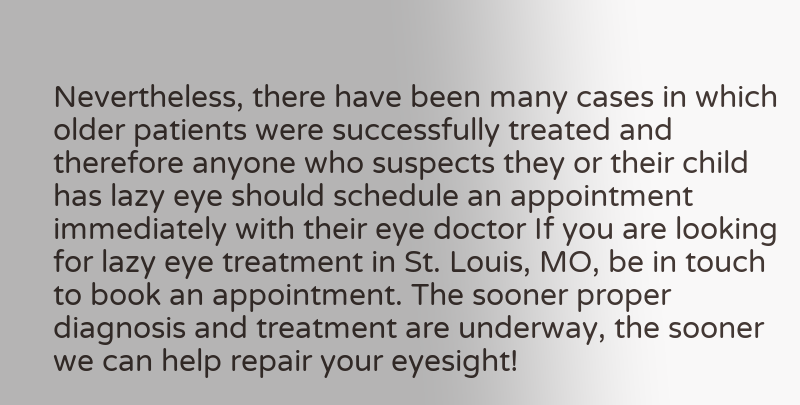Nevertheless, there have been many cases in which older patients were successfully treated and therefore anyone who suspects they or their child has lazy eye should schedule an appointment immediately with their eye doctor If you are looking for lazy eye treatment in St. Louis, MO, be in touch to book an appointment. The sooner proper diagnosis and treatment are underway, the sooner we can help repair your eyesight!